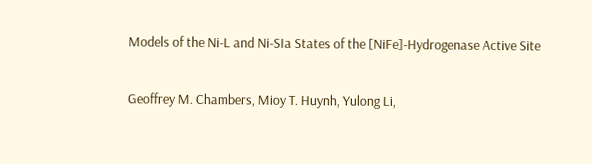Models of the Ni-L and Ni-SIa States of the [NiFe]-Hydrogenase Active Site

Geoffrey M. Chambers, Mioy T. Huynh, Yulong Li,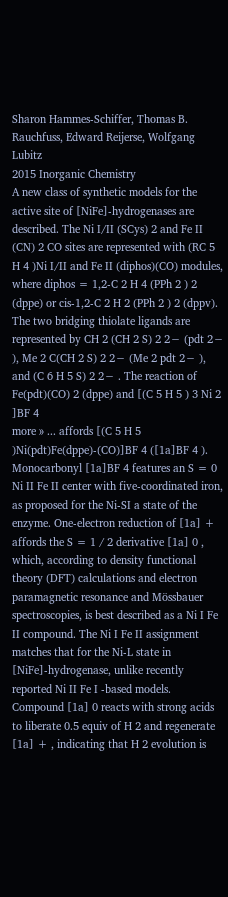Sharon Hammes-Schiffer, Thomas B. Rauchfuss, Edward Reijerse, Wolfgang Lubitz
2015 Inorganic Chemistry
A new class of synthetic models for the active site of [NiFe]-hydrogenases are described. The Ni I/II (SCys) 2 and Fe II (CN) 2 CO sites are represented with (RC 5 H 4 )Ni I/II and Fe II (diphos)(CO) modules, where diphos = 1,2-C 2 H 4 (PPh 2 ) 2 (dppe) or cis-1,2-C 2 H 2 (PPh 2 ) 2 (dppv). The two bridging thiolate ligands are represented by CH 2 (CH 2 S) 2 2− (pdt 2− ), Me 2 C(CH 2 S) 2 2− (Me 2 pdt 2− ), and (C 6 H 5 S) 2 2− . The reaction of Fe(pdt)(CO) 2 (dppe) and [(C 5 H 5 ) 3 Ni 2 ]BF 4
more » ... affords [(C 5 H 5 )Ni(pdt)Fe(dppe)-(CO)]BF 4 ([1a]BF 4 ). Monocarbonyl [1a]BF 4 features an S = 0 Ni II Fe II center with five-coordinated iron, as proposed for the Ni-SI a state of the enzyme. One-electron reduction of [1a] + affords the S = 1 / 2 derivative [1a] 0 , which, according to density functional theory (DFT) calculations and electron paramagnetic resonance and Mössbauer spectroscopies, is best described as a Ni I Fe II compound. The Ni I Fe II assignment matches that for the Ni-L state in [NiFe]-hydrogenase, unlike recently reported Ni II Fe I -based models. Compound [1a] 0 reacts with strong acids to liberate 0.5 equiv of H 2 and regenerate [1a] + , indicating that H 2 evolution is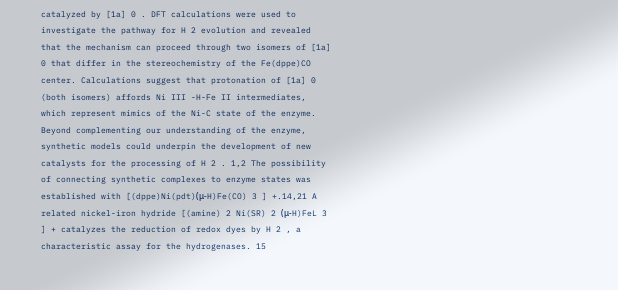catalyzed by [1a] 0 . DFT calculations were used to investigate the pathway for H 2 evolution and revealed that the mechanism can proceed through two isomers of [1a] 0 that differ in the stereochemistry of the Fe(dppe)CO center. Calculations suggest that protonation of [1a] 0 (both isomers) affords Ni III -H-Fe II intermediates, which represent mimics of the Ni-C state of the enzyme. Beyond complementing our understanding of the enzyme, synthetic models could underpin the development of new catalysts for the processing of H 2 . 1,2 The possibility of connecting synthetic complexes to enzyme states was established with [(dppe)Ni(pdt)(μ-H)Fe(CO) 3 ] +.14,21 A related nickel-iron hydride [(amine) 2 Ni(SR) 2 (μ-H)FeL 3 ] + catalyzes the reduction of redox dyes by H 2 , a characteristic assay for the hydrogenases. 15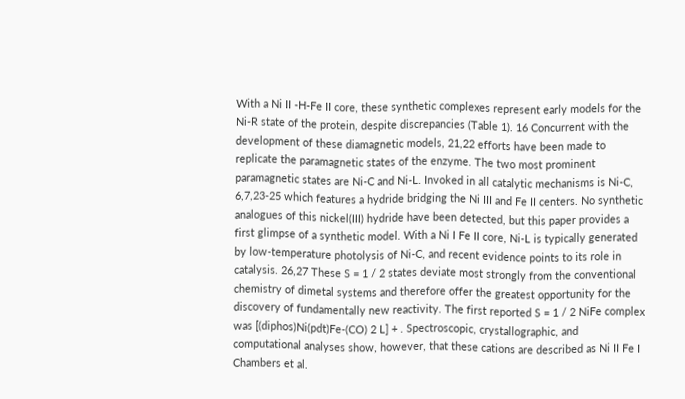With a Ni II -H-Fe II core, these synthetic complexes represent early models for the Ni-R state of the protein, despite discrepancies (Table 1). 16 Concurrent with the development of these diamagnetic models, 21,22 efforts have been made to replicate the paramagnetic states of the enzyme. The two most prominent paramagnetic states are Ni-C and Ni-L. Invoked in all catalytic mechanisms is Ni-C, 6,7,23-25 which features a hydride bridging the Ni III and Fe II centers. No synthetic analogues of this nickel(III) hydride have been detected, but this paper provides a first glimpse of a synthetic model. With a Ni I Fe II core, Ni-L is typically generated by low-temperature photolysis of Ni-C, and recent evidence points to its role in catalysis. 26,27 These S = 1 / 2 states deviate most strongly from the conventional chemistry of dimetal systems and therefore offer the greatest opportunity for the discovery of fundamentally new reactivity. The first reported S = 1 / 2 NiFe complex was [(diphos)Ni(pdt)Fe-(CO) 2 L] + . Spectroscopic, crystallographic, and computational analyses show, however, that these cations are described as Ni II Fe I Chambers et al.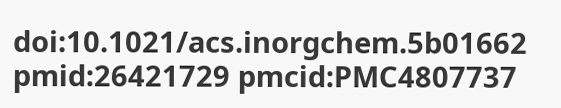doi:10.1021/acs.inorgchem.5b01662 pmid:26421729 pmcid:PMC4807737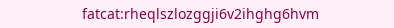fatcat:rheqlszlozggji6v2ihghg6hvm